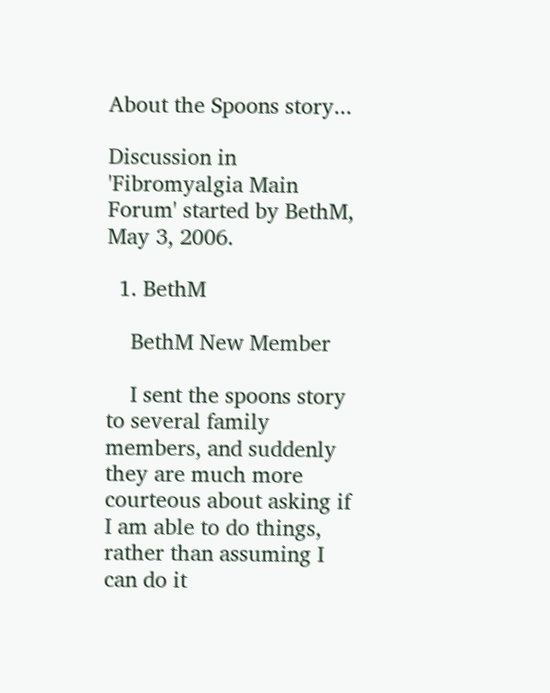About the Spoons story...

Discussion in 'Fibromyalgia Main Forum' started by BethM, May 3, 2006.

  1. BethM

    BethM New Member

    I sent the spoons story to several family members, and suddenly they are much more courteous about asking if I am able to do things, rather than assuming I can do it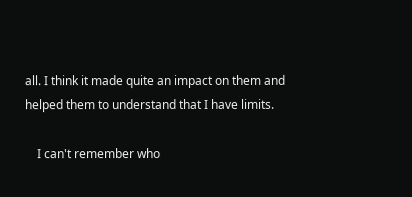all. I think it made quite an impact on them and helped them to understand that I have limits.

    I can't remember who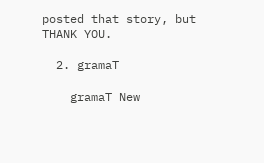posted that story, but THANK YOU.

  2. gramaT

    gramaT New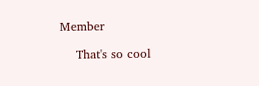Member

    That's so cool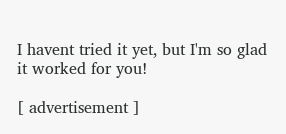I havent tried it yet, but I'm so glad it worked for you!

[ advertisement ]